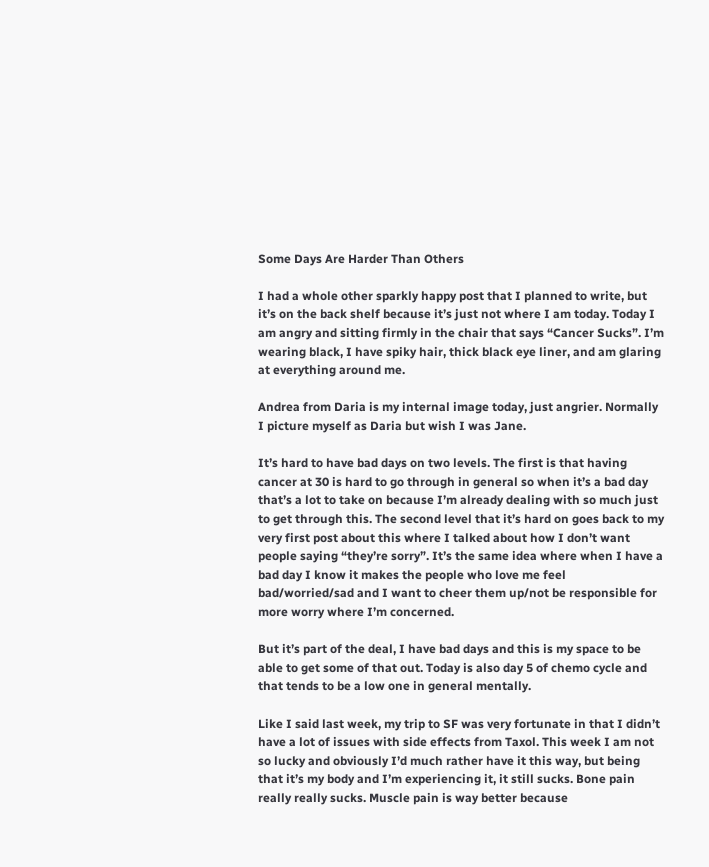Some Days Are Harder Than Others

I had a whole other sparkly happy post that I planned to write, but it’s on the back shelf because it’s just not where I am today. Today I am angry and sitting firmly in the chair that says “Cancer Sucks”. I’m wearing black, I have spiky hair, thick black eye liner, and am glaring at everything around me.

Andrea from Daria is my internal image today, just angrier. Normally I picture myself as Daria but wish I was Jane.

It’s hard to have bad days on two levels. The first is that having cancer at 30 is hard to go through in general so when it’s a bad day that’s a lot to take on because I’m already dealing with so much just to get through this. The second level that it’s hard on goes back to my very first post about this where I talked about how I don’t want people saying “they’re sorry”. It’s the same idea where when I have a bad day I know it makes the people who love me feel bad/worried/sad and I want to cheer them up/not be responsible for more worry where I’m concerned.

But it’s part of the deal, I have bad days and this is my space to be able to get some of that out. Today is also day 5 of chemo cycle and that tends to be a low one in general mentally.

Like I said last week, my trip to SF was very fortunate in that I didn’t have a lot of issues with side effects from Taxol. This week I am not so lucky and obviously I’d much rather have it this way, but being that it’s my body and I’m experiencing it, it still sucks. Bone pain really really sucks. Muscle pain is way better because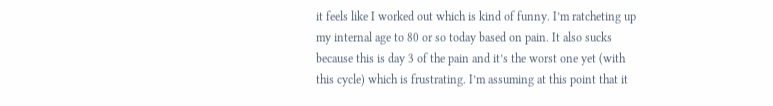it feels like I worked out which is kind of funny. I’m ratcheting up my internal age to 80 or so today based on pain. It also sucks because this is day 3 of the pain and it’s the worst one yet (with this cycle) which is frustrating. I’m assuming at this point that it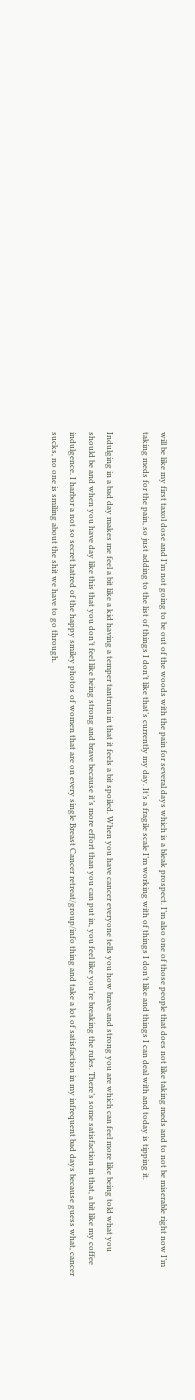will be like my first taxol dose and I’m not going to be out of the woods with the pain for several days which is a bleak prospect. I’m also one of those people that does not like taking meds and to not be miserable right now I’m taking meds for the pain, so just adding to the list of things I don’t like that’s currently my day. It’s a fragile scale I’m working with of things I don’t like and things I can deal with and today is tipping it.

Indulging in a bad day makes me feel a bit like a kid having a temper tantrum in that it feels a bit spoiled. When you have cancer everyone tells you how brave and strong you are which can feel more like being told what you should be and when you have day like this that you don’t feel like being strong and brave because it’s more effort than you can put in, you feel like you’re breaking the rules. There’s some satisfaction in that, a bit like my coffee indulgence. I harbor a not so secret hatred of the happy smiley photos of women that are on every single Breast Cancer retreat/group/info thing and take a lot of satisfaction in my infrequent bad days because guess what, cancer sucks, no one is smiling about the shit we have to go through.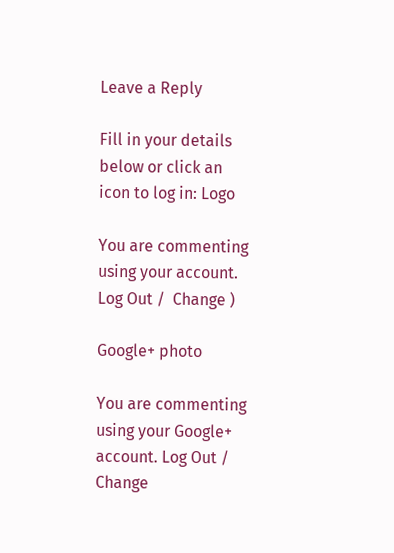Leave a Reply

Fill in your details below or click an icon to log in: Logo

You are commenting using your account. Log Out /  Change )

Google+ photo

You are commenting using your Google+ account. Log Out /  Change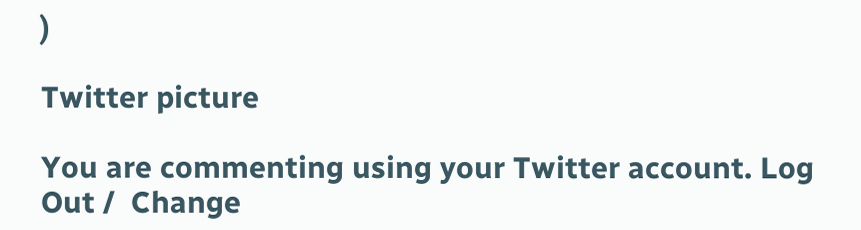)

Twitter picture

You are commenting using your Twitter account. Log Out /  Change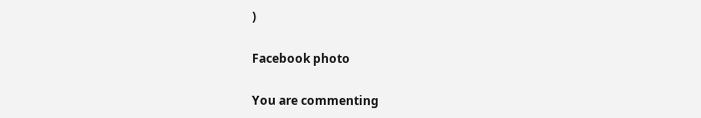)

Facebook photo

You are commenting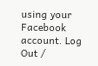using your Facebook account. Log Out /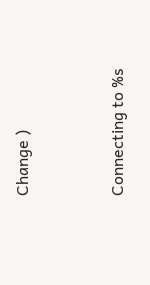Change )


Connecting to %s